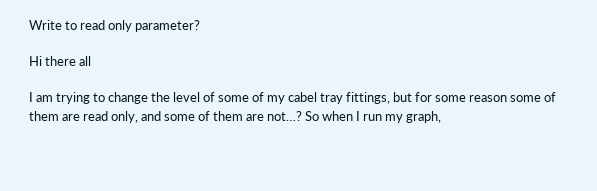Write to read only parameter?

Hi there all

I am trying to change the level of some of my cabel tray fittings, but for some reason some of them are read only, and some of them are not…? So when I run my graph,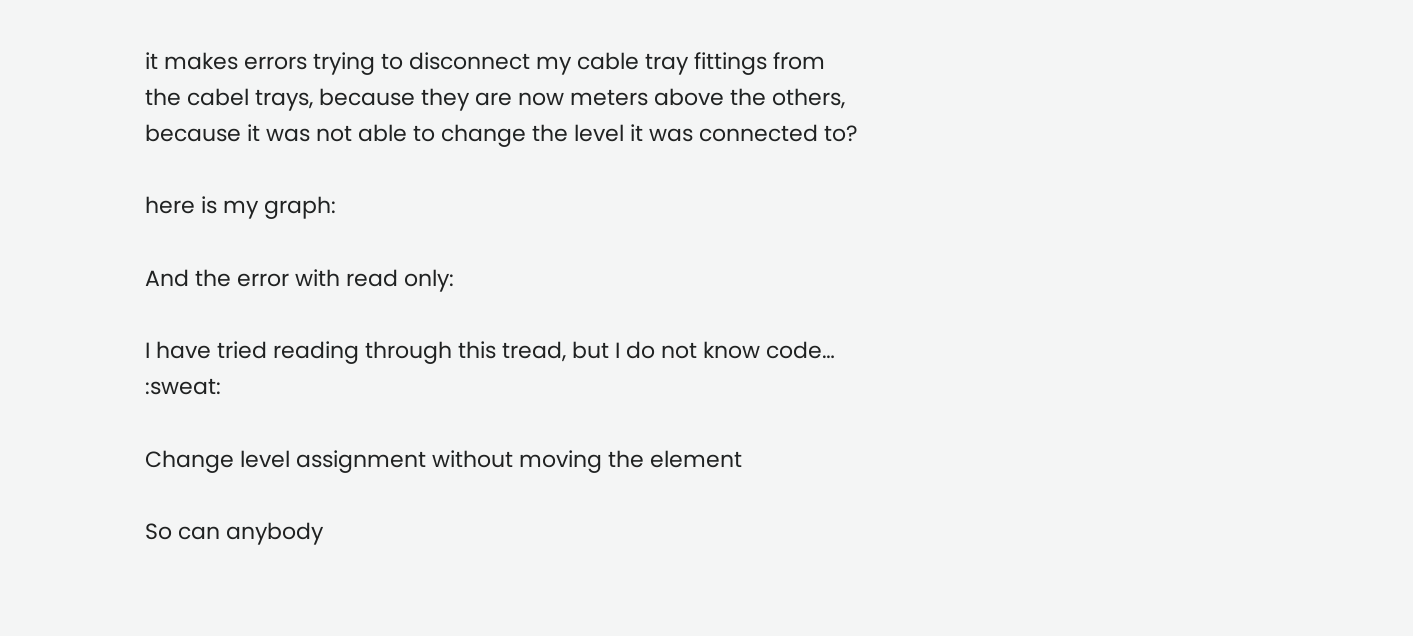it makes errors trying to disconnect my cable tray fittings from the cabel trays, because they are now meters above the others, because it was not able to change the level it was connected to?

here is my graph:

And the error with read only:

I have tried reading through this tread, but I do not know code… :sweat:

Change level assignment without moving the element

So can anybody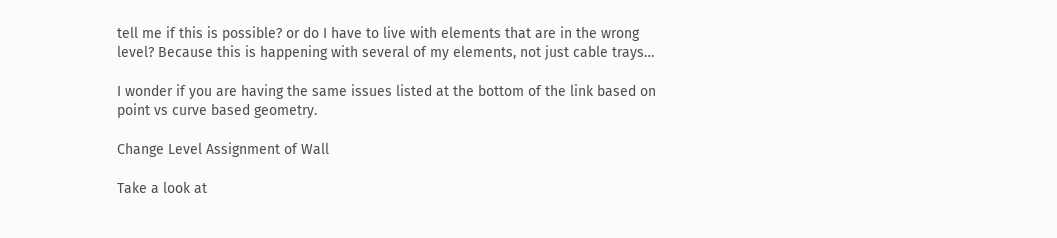tell me if this is possible? or do I have to live with elements that are in the wrong level? Because this is happening with several of my elements, not just cable trays…

I wonder if you are having the same issues listed at the bottom of the link based on point vs curve based geometry.

Change Level Assignment of Wall

Take a look at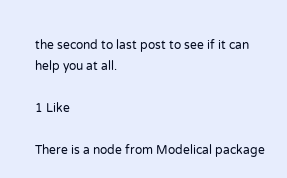the second to last post to see if it can help you at all.

1 Like

There is a node from Modelical package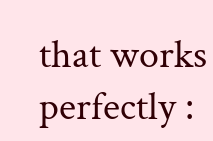that works perfectly :